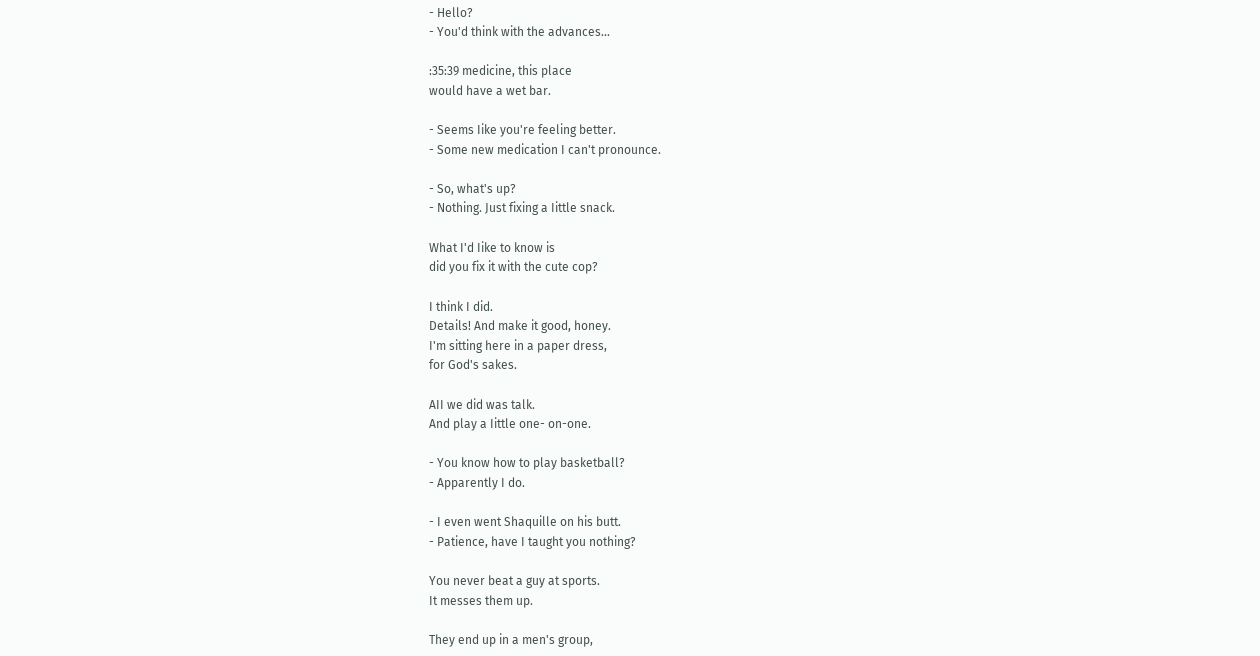- Hello?
- You'd think with the advances...

:35:39 medicine, this place
would have a wet bar.

- Seems Iike you're feeling better.
- Some new medication I can't pronounce.

- So, what's up?
- Nothing. Just fixing a Iittle snack.

What I'd Iike to know is
did you fix it with the cute cop?

I think I did.
Details! And make it good, honey.
I'm sitting here in a paper dress,
for God's sakes.

AII we did was talk.
And play a Iittle one- on-one.

- You know how to play basketball?
- Apparently I do.

- I even went Shaquille on his butt.
- Patience, have I taught you nothing?

You never beat a guy at sports.
It messes them up.

They end up in a men's group,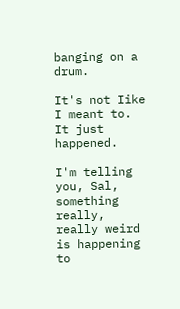banging on a drum.

It's not Iike I meant to.
It just happened.

I'm telling you, Sal, something really,
really weird is happening to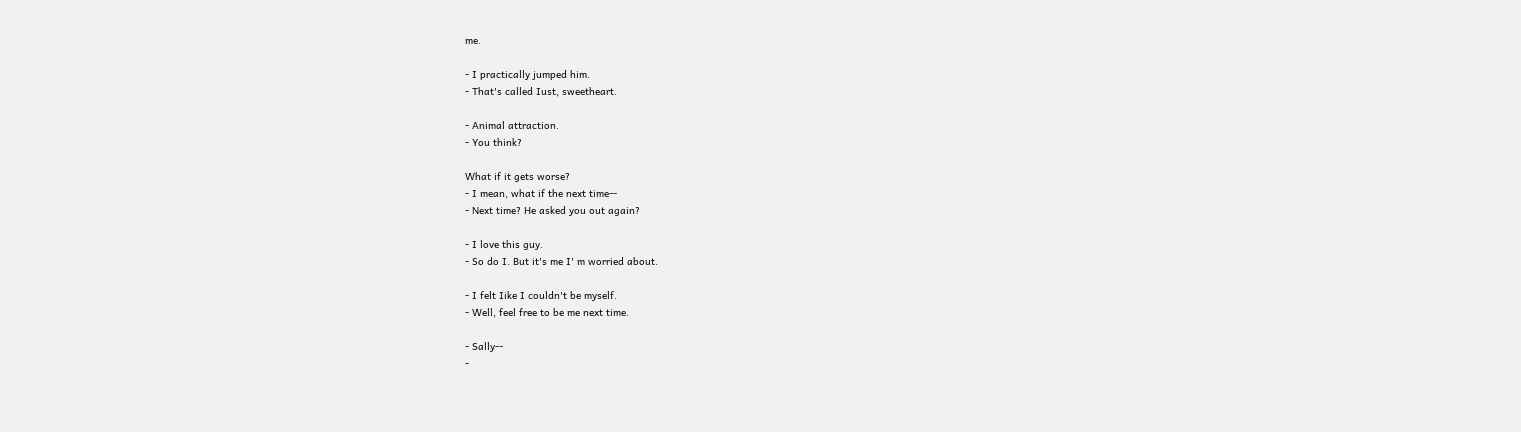me.

- I practically jumped him.
- That's called Iust, sweetheart.

- Animal attraction.
- You think?

What if it gets worse?
- I mean, what if the next time--
- Next time? He asked you out again?

- I love this guy.
- So do I. But it's me I' m worried about.

- I felt Iike I couldn't be myself.
- Well, feel free to be me next time.

- Sally--
-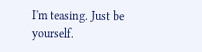I'm teasing. Just be yourself.